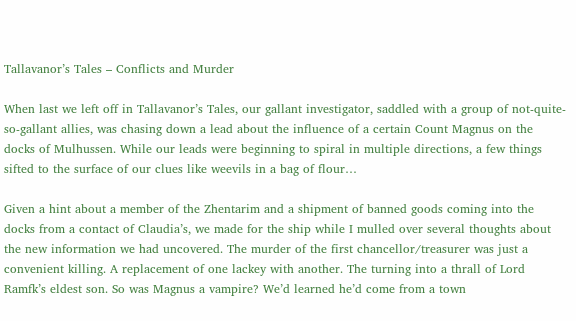Tallavanor’s Tales – Conflicts and Murder

When last we left off in Tallavanor’s Tales, our gallant investigator, saddled with a group of not-quite-so-gallant allies, was chasing down a lead about the influence of a certain Count Magnus on the docks of Mulhussen. While our leads were beginning to spiral in multiple directions, a few things sifted to the surface of our clues like weevils in a bag of flour…

Given a hint about a member of the Zhentarim and a shipment of banned goods coming into the docks from a contact of Claudia’s, we made for the ship while I mulled over several thoughts about the new information we had uncovered. The murder of the first chancellor/treasurer was just a convenient killing. A replacement of one lackey with another. The turning into a thrall of Lord Ramfk’s eldest son. So was Magnus a vampire? We’d learned he’d come from a town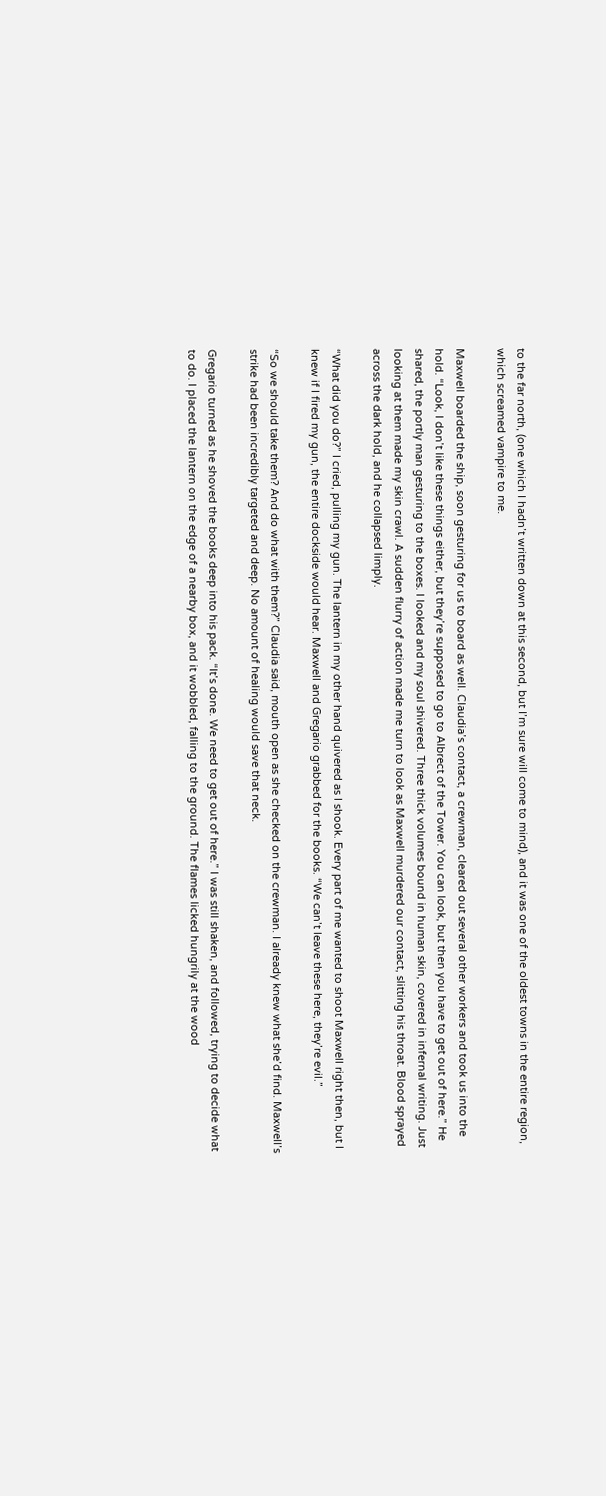to the far north, (one which I hadn’t written down at this second, but I’m sure will come to mind), and it was one of the oldest towns in the entire region, which screamed vampire to me.

Maxwell boarded the ship, soon gesturing for us to board as well. Claudia’s contact, a crewman, cleared out several other workers and took us into the hold. “Look, I don’t like these things either, but they’re supposed to go to Albrect of the Tower. You can look, but then you have to get out of here.” He shared, the portly man gesturing to the boxes. I looked and my soul shivered. Three thick volumes bound in human skin, covered in infernal writing. Just looking at them made my skin crawl. A sudden flurry of action made me turn to look as Maxwell murdered our contact, slitting his throat. Blood sprayed across the dark hold, and he collapsed limply.

“What did you do?” I cried, pulling my gun. The lantern in my other hand quivered as I shook. Every part of me wanted to shoot Maxwell right then, but I knew if I fired my gun, the entire dockside would hear. Maxwell and Gregario grabbed for the books. “We can’t leave these here, they’re evil.”

“So we should take them? And do what with them?” Claudia said, mouth open as she checked on the crewman. I already knew what she’d find. Maxwell’s strike had been incredibly targeted and deep. No amount of healing would save that neck.

Gregario turned as he shoved the books deep into his pack. “It’s done. We need to get out of here.” I was still shaken, and followed, trying to decide what to do. I placed the lantern on the edge of a nearby box, and it wobbled, falling to the ground. The flames licked hungrily at the wood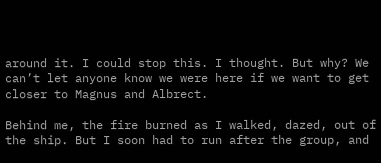around it. I could stop this. I thought. But why? We can’t let anyone know we were here if we want to get closer to Magnus and Albrect.

Behind me, the fire burned as I walked, dazed, out of the ship. But I soon had to run after the group, and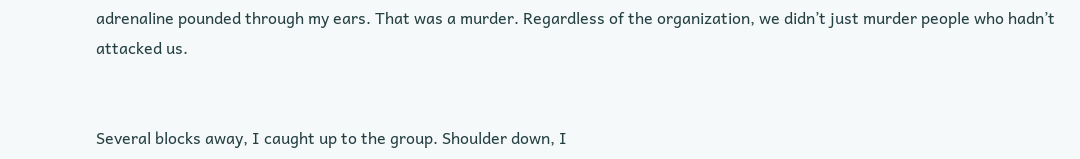adrenaline pounded through my ears. That was a murder. Regardless of the organization, we didn’t just murder people who hadn’t attacked us.


Several blocks away, I caught up to the group. Shoulder down, I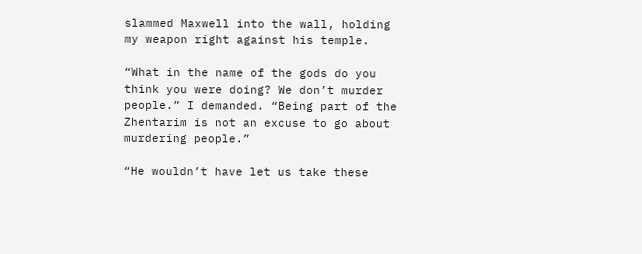slammed Maxwell into the wall, holding my weapon right against his temple.

“What in the name of the gods do you think you were doing? We don’t murder people.” I demanded. “Being part of the Zhentarim is not an excuse to go about murdering people.”

“He wouldn’t have let us take these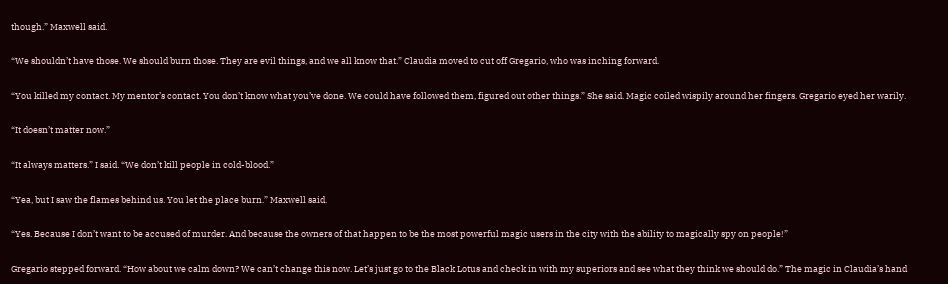though.” Maxwell said.

“We shouldn’t have those. We should burn those. They are evil things, and we all know that.” Claudia moved to cut off Gregario, who was inching forward.

“You killed my contact. My mentor’s contact. You don’t know what you’ve done. We could have followed them, figured out other things.” She said. Magic coiled wispily around her fingers. Gregario eyed her warily.

“It doesn’t matter now.”

“It always matters.” I said. “We don’t kill people in cold-blood.”

“Yea, but I saw the flames behind us. You let the place burn.” Maxwell said.

“Yes. Because I don’t want to be accused of murder. And because the owners of that happen to be the most powerful magic users in the city with the ability to magically spy on people!”

Gregario stepped forward. “How about we calm down? We can’t change this now. Let’s just go to the Black Lotus and check in with my superiors and see what they think we should do.” The magic in Claudia’s hand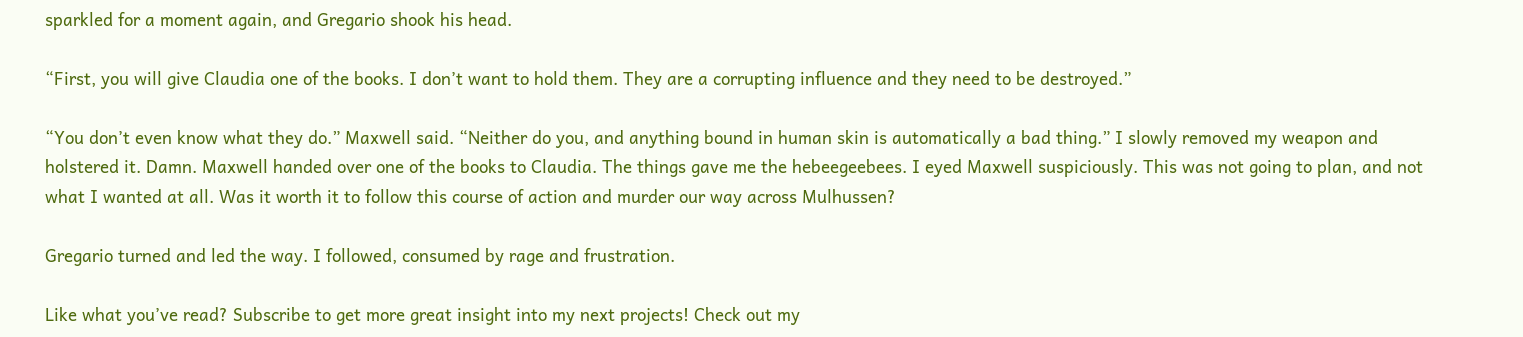sparkled for a moment again, and Gregario shook his head.

“First, you will give Claudia one of the books. I don’t want to hold them. They are a corrupting influence and they need to be destroyed.”

“You don’t even know what they do.” Maxwell said. “Neither do you, and anything bound in human skin is automatically a bad thing.” I slowly removed my weapon and holstered it. Damn. Maxwell handed over one of the books to Claudia. The things gave me the hebeegeebees. I eyed Maxwell suspiciously. This was not going to plan, and not what I wanted at all. Was it worth it to follow this course of action and murder our way across Mulhussen?

Gregario turned and led the way. I followed, consumed by rage and frustration.

Like what you’ve read? Subscribe to get more great insight into my next projects! Check out my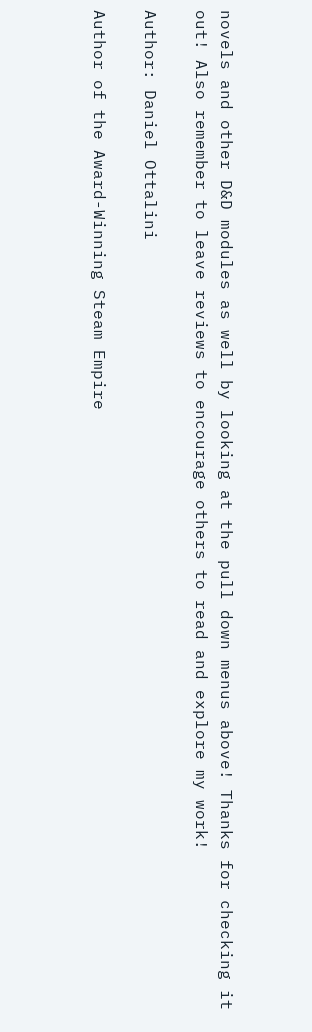novels and other D&D modules as well by looking at the pull down menus above! Thanks for checking it out! Also remember to leave reviews to encourage others to read and explore my work!

Author: Daniel Ottalini

Author of the Award-Winning Steam Empire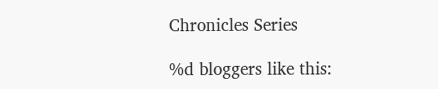Chronicles Series

%d bloggers like this: